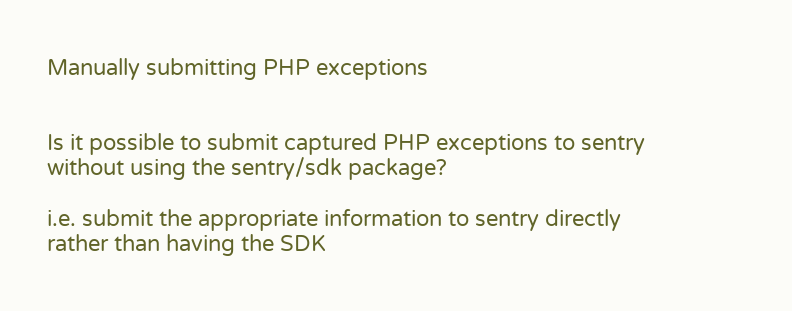Manually submitting PHP exceptions


Is it possible to submit captured PHP exceptions to sentry without using the sentry/sdk package?

i.e. submit the appropriate information to sentry directly rather than having the SDK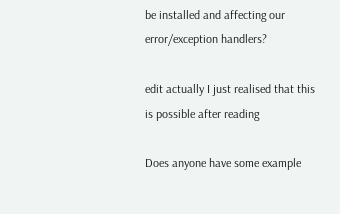be installed and affecting our error/exception handlers?

edit actually I just realised that this is possible after reading

Does anyone have some example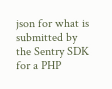json for what is submitted by the Sentry SDK for a PHP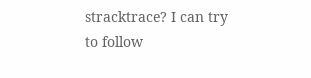stracktrace? I can try to follow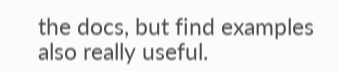the docs, but find examples also really useful.